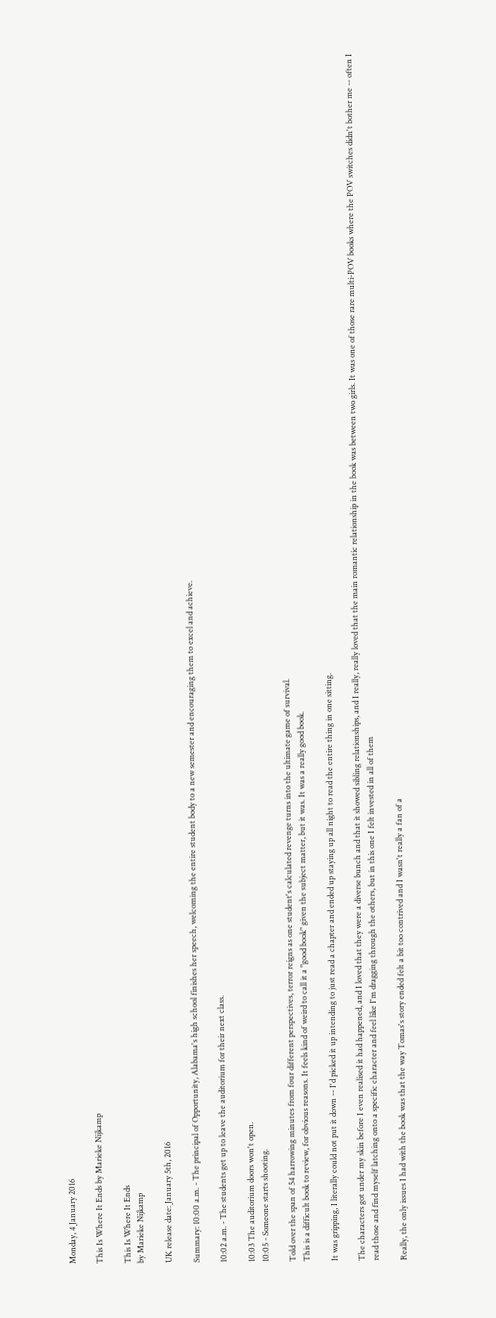Monday, 4 January 2016

This Is Where It Ends by Marieke Nijkamp

This Is Where It Ends
by Marieke Nijkamp

UK release date: January 5th, 2016

Summary: 10:00 a.m. - The principal of Opportunity, Alabama's high school finishes her speech, welcoming the entire student body to a new semester and encouraging them to excel and achieve.

10:02 a.m. - The students get up to leave the auditorium for their next class.

10:03 The auditorium doors won't open.
10:05 - Someone starts shooting.

Told over the span of 54 harrowing minutes from four different perspectives, terror reigns as one student's calculated revenge turns into the ultimate game of survival.
This is a difficult book to review, for obvious reasons. It feels kind of weird to call it a "good book" given the subject matter, but it was. It was a really good book.

It was gripping, I literally could not put it down -- I'd picked it up intending to just read a chapter and ended up staying up all night to read the entire thing in one sitting.

The characters got under my skin before I even realised it had happened, and I loved that they were a diverse bunch and that it showed sibling relationships, and I really, really loved that the main romantic relationship in the book was between two girls. It was one of those rare multi-POV books where the POV switches didn't bother me -- often I read those and find myself latching onto a specific character and feel like I'm dragging through the others, but in this one I felt invested in all of them

Really, the only issues I had with the book was that the way Tomas's story ended felt a bit too contrived and I wasn't really a fan of a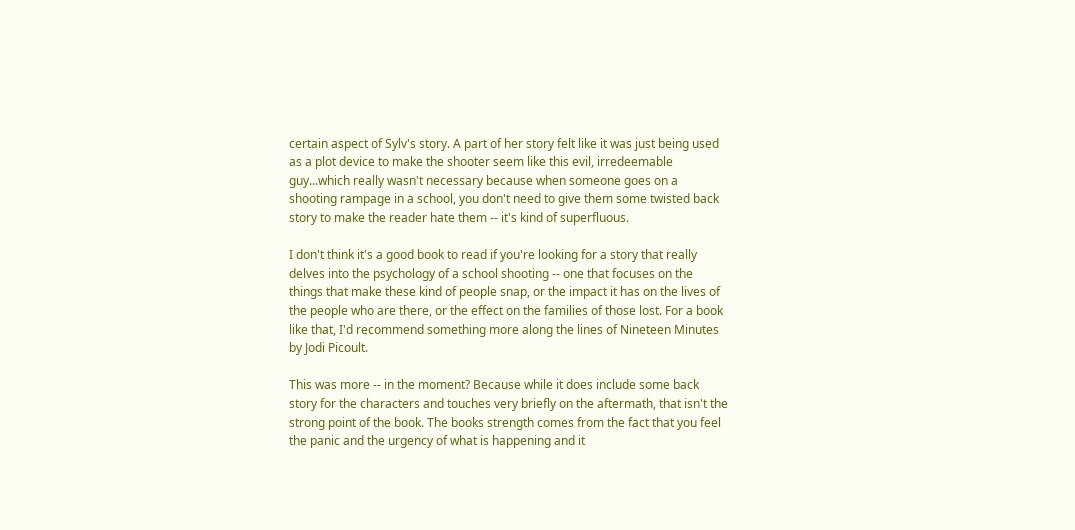certain aspect of Sylv's story. A part of her story felt like it was just being used as a plot device to make the shooter seem like this evil, irredeemable guy...which really wasn't necessary because when someone goes on a shooting rampage in a school, you don't need to give them some twisted back story to make the reader hate them -- it's kind of superfluous.

I don't think it's a good book to read if you're looking for a story that really delves into the psychology of a school shooting -- one that focuses on the things that make these kind of people snap, or the impact it has on the lives of the people who are there, or the effect on the families of those lost. For a book like that, I'd recommend something more along the lines of Nineteen Minutes by Jodi Picoult.

This was more -- in the moment? Because while it does include some back story for the characters and touches very briefly on the aftermath, that isn't the strong point of the book. The books strength comes from the fact that you feel the panic and the urgency of what is happening and it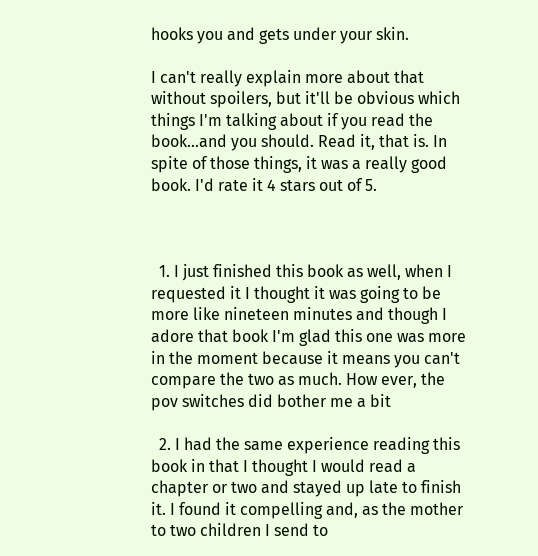hooks you and gets under your skin.

I can't really explain more about that without spoilers, but it'll be obvious which things I'm talking about if you read the book...and you should. Read it, that is. In spite of those things, it was a really good book. I'd rate it 4 stars out of 5.



  1. I just finished this book as well, when I requested it I thought it was going to be more like nineteen minutes and though I adore that book I'm glad this one was more in the moment because it means you can't compare the two as much. How ever, the pov switches did bother me a bit

  2. I had the same experience reading this book in that I thought I would read a chapter or two and stayed up late to finish it. I found it compelling and, as the mother to two children I send to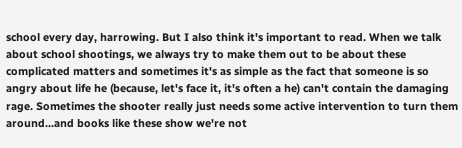school every day, harrowing. But I also think it's important to read. When we talk about school shootings, we always try to make them out to be about these complicated matters and sometimes it's as simple as the fact that someone is so angry about life he (because, let's face it, it's often a he) can't contain the damaging rage. Sometimes the shooter really just needs some active intervention to turn them around...and books like these show we're not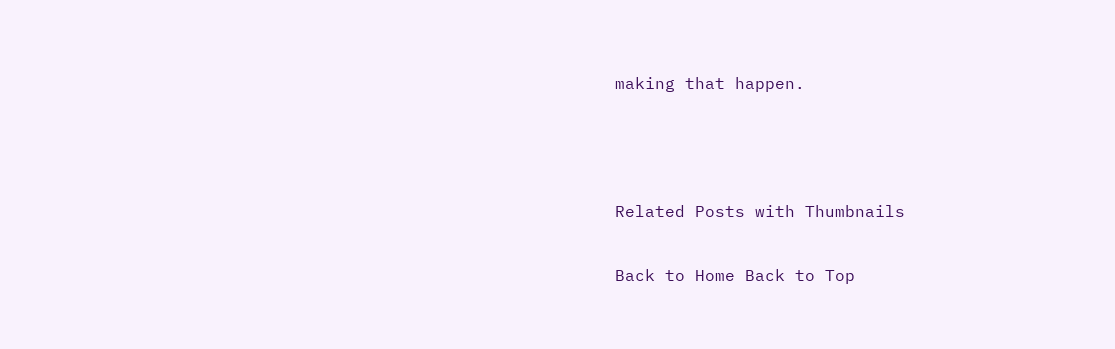making that happen.



Related Posts with Thumbnails

Back to Home Back to Top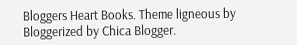Bloggers Heart Books. Theme ligneous by Bloggerized by Chica Blogger.